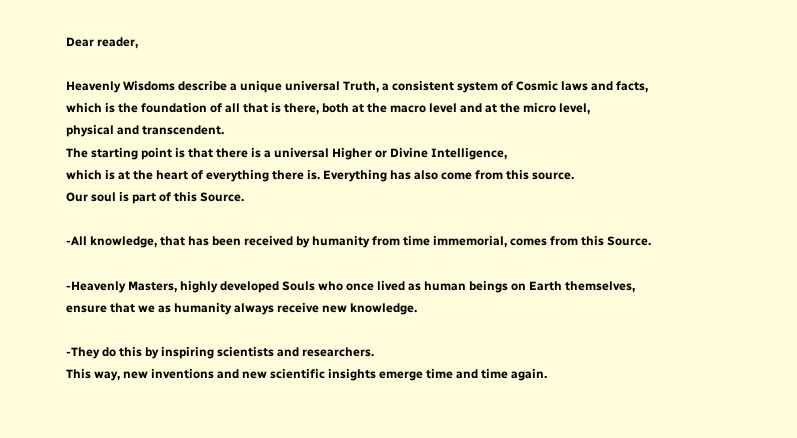Dear reader,

Heavenly Wisdoms describe a unique universal Truth, a consistent system of Cosmic laws and facts,
which is the foundation of all that is there, both at the macro level and at the micro level,
physical and transcendent.
The starting point is that there is a universal Higher or Divine Intelligence,
which is at the heart of everything there is. Everything has also come from this source.
Our soul is part of this Source.

-All knowledge, that has been received by humanity from time immemorial, comes from this Source.

-Heavenly Masters, highly developed Souls who once lived as human beings on Earth themselves,
ensure that we as humanity always receive new knowledge.

-They do this by inspiring scientists and researchers.
This way, new inventions and new scientific insights emerge time and time again.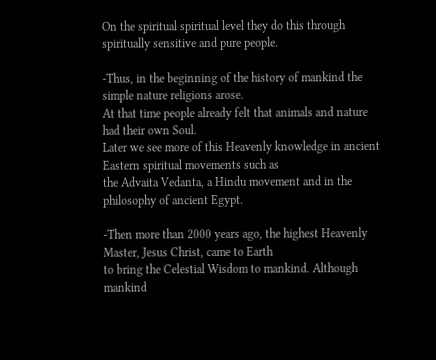On the spiritual spiritual level they do this through spiritually sensitive and pure people.

-Thus, in the beginning of the history of mankind the simple nature religions arose.
At that time people already felt that animals and nature had their own Soul.
Later we see more of this Heavenly knowledge in ancient Eastern spiritual movements such as
the Advaita Vedanta, a Hindu movement and in the philosophy of ancient Egypt.

-Then more than 2000 years ago, the highest Heavenly Master, Jesus Christ, came to Earth
to bring the Celestial Wisdom to mankind. Although mankind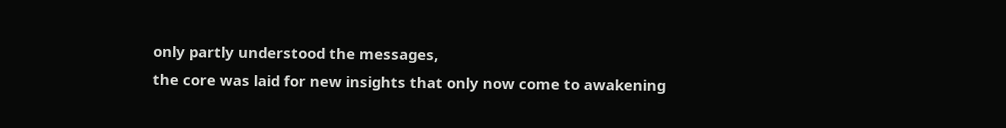only partly understood the messages,
the core was laid for new insights that only now come to awakening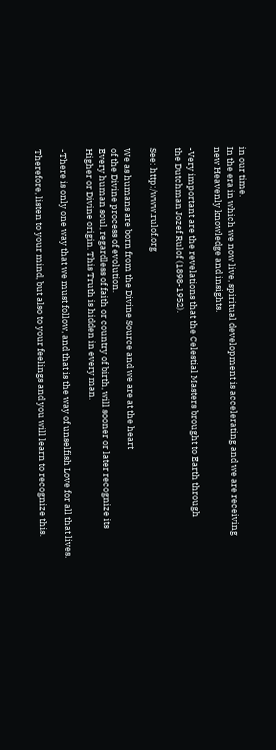in our time.
In the era in which we now live, spiritual development is accelerating and we are receiving
new Heavenly knowledge and insights.

-Very important are the revelations that the Celestial Masters brought to Earth through
the Dutchman Jozef Rulof (1898-1952).

See: http:/www.rulof.org

We as humans are born from the Divine Source and we are at the heart
of the Divine process of evolution.
Every human soul, regardless of faith or country of birth, will sooner or later recognize its
Higher or Divine origin. This Truth is hidden in every man.

-There is only one way that we must follow, and that is the way of unselfish Love for all that lives.

Therefore, listen to your mind, but also to your feelings and you will learn to recognize this.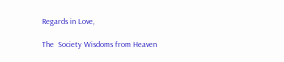Regards in Love,

The  Society Wisdoms from Heaven